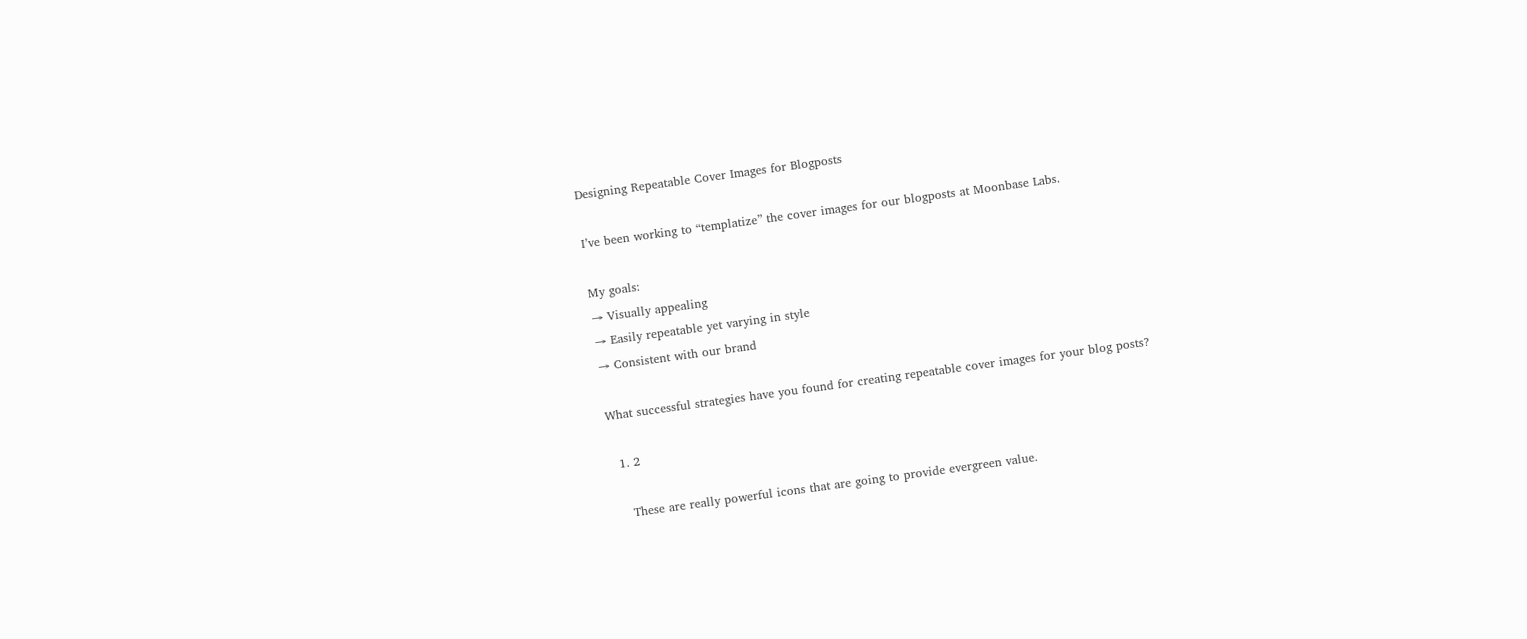Designing Repeatable Cover Images for Blogposts

I’ve been working to “templatize” the cover images for our blogposts at Moonbase Labs.

My goals:
→ Visually appealing
→ Easily repeatable yet varying in style
→ Consistent with our brand

What successful strategies have you found for creating repeatable cover images for your blog posts?

  1. 2

    These are really powerful icons that are going to provide evergreen value.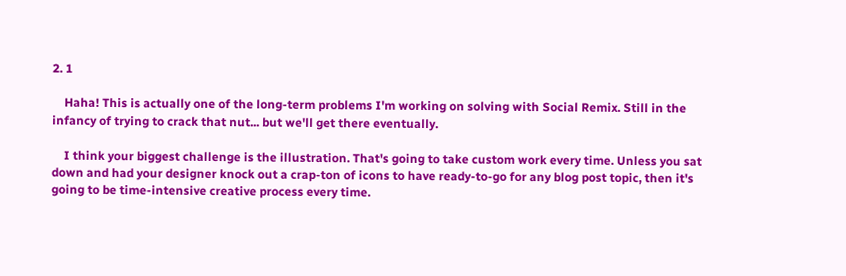2. 1

    Haha! This is actually one of the long-term problems I'm working on solving with Social Remix. Still in the infancy of trying to crack that nut... but we'll get there eventually.

    I think your biggest challenge is the illustration. That's going to take custom work every time. Unless you sat down and had your designer knock out a crap-ton of icons to have ready-to-go for any blog post topic, then it's going to be time-intensive creative process every time.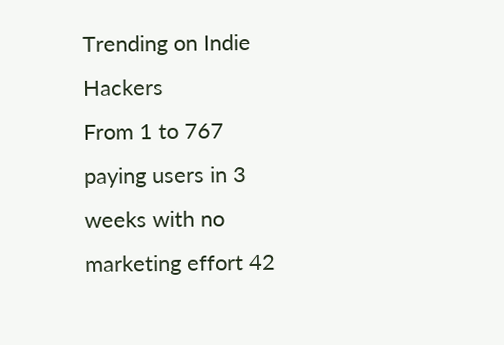Trending on Indie Hackers
From 1 to 767 paying users in 3 weeks with no marketing effort 42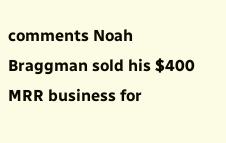comments Noah Braggman sold his $400 MRR business for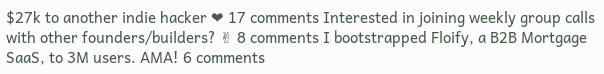$27k to another indie hacker ❤ 17 comments Interested in joining weekly group calls with other founders/builders? ✌ 8 comments I bootstrapped Floify, a B2B Mortgage SaaS, to 3M users. AMA! 6 comments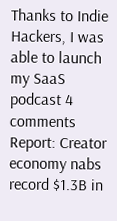Thanks to Indie Hackers, I was able to launch my SaaS podcast 4 comments Report: Creator economy nabs record $1.3B in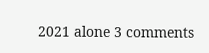2021 alone 3 comments